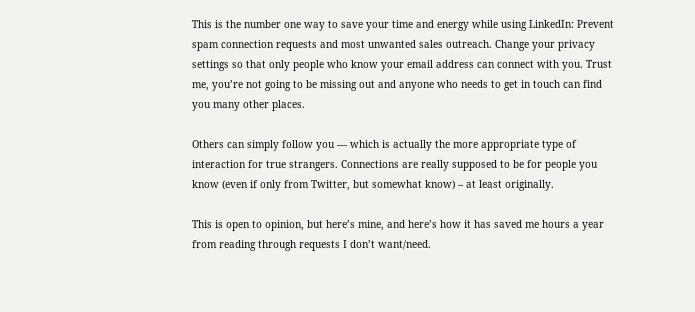This is the number one way to save your time and energy while using LinkedIn: Prevent spam connection requests and most unwanted sales outreach. Change your privacy settings so that only people who know your email address can connect with you. Trust me, you’re not going to be missing out and anyone who needs to get in touch can find you many other places.

Others can simply follow you — which is actually the more appropriate type of interaction for true strangers. Connections are really supposed to be for people you know (even if only from Twitter, but somewhat know) – at least originally.

This is open to opinion, but here’s mine, and here’s how it has saved me hours a year from reading through requests I don’t want/need.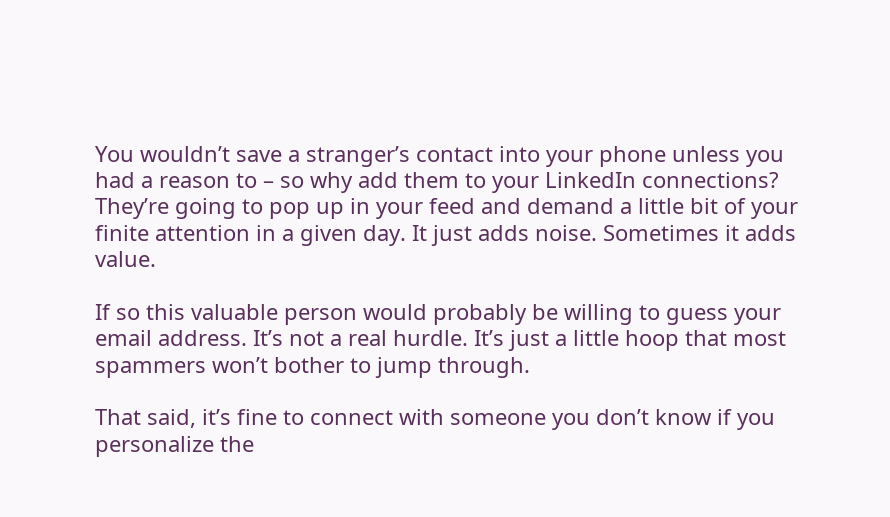You wouldn’t save a stranger’s contact into your phone unless you had a reason to – so why add them to your LinkedIn connections? They’re going to pop up in your feed and demand a little bit of your finite attention in a given day. It just adds noise. Sometimes it adds value.

If so this valuable person would probably be willing to guess your email address. It’s not a real hurdle. It’s just a little hoop that most spammers won’t bother to jump through.

That said, it’s fine to connect with someone you don’t know if you personalize the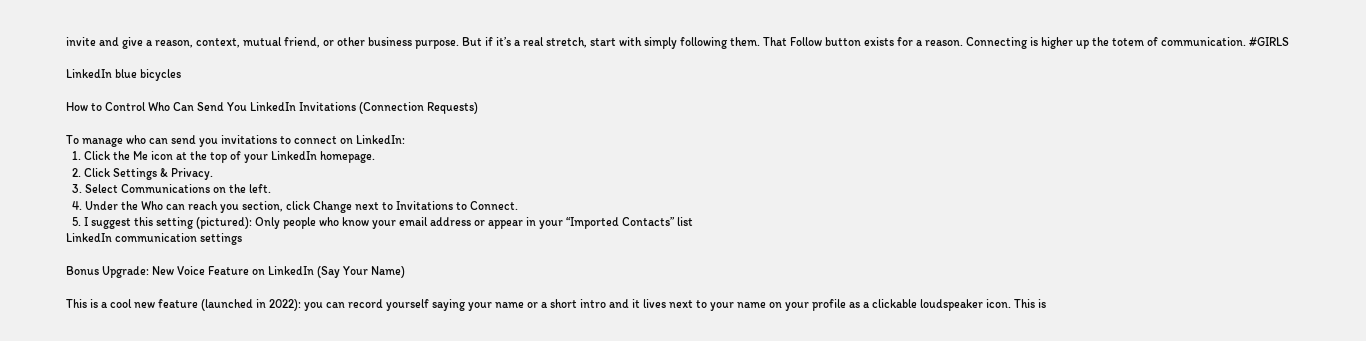invite and give a reason, context, mutual friend, or other business purpose. But if it’s a real stretch, start with simply following them. That Follow button exists for a reason. Connecting is higher up the totem of communication. #GIRLS

LinkedIn blue bicycles

How to Control Who Can Send You LinkedIn Invitations (Connection Requests)

To manage who can send you invitations to connect on LinkedIn:
  1. Click the Me icon at the top of your LinkedIn homepage.
  2. Click Settings & Privacy.
  3. Select Communications on the left.
  4. Under the Who can reach you section, click Change next to Invitations to Connect.
  5. I suggest this setting (pictured): Only people who know your email address or appear in your “Imported Contacts” list
LinkedIn communication settings

Bonus Upgrade: New Voice Feature on LinkedIn (Say Your Name)

This is a cool new feature (launched in 2022): you can record yourself saying your name or a short intro and it lives next to your name on your profile as a clickable loudspeaker icon. This is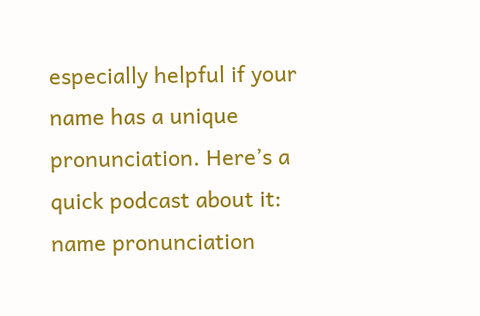especially helpful if your name has a unique pronunciation. Here’s a quick podcast about it:
name pronunciation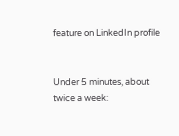feature on LinkedIn profile


Under 5 minutes, about twice a week: